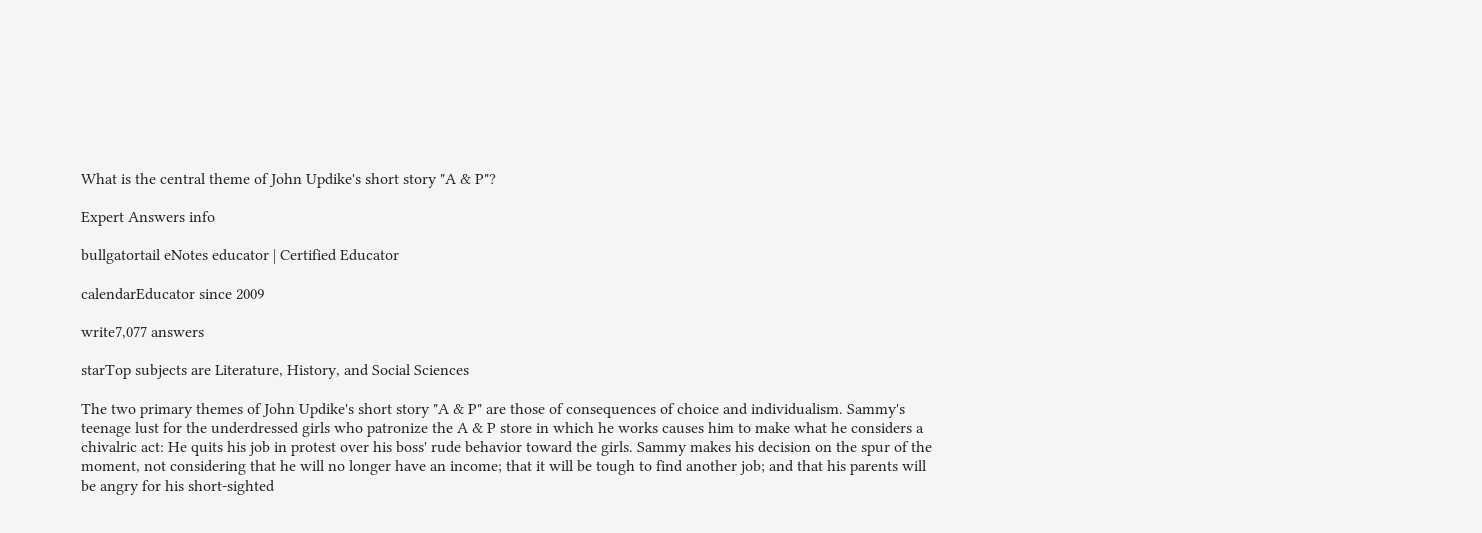What is the central theme of John Updike's short story "A & P"?

Expert Answers info

bullgatortail eNotes educator | Certified Educator

calendarEducator since 2009

write7,077 answers

starTop subjects are Literature, History, and Social Sciences

The two primary themes of John Updike's short story "A & P" are those of consequences of choice and individualism. Sammy's teenage lust for the underdressed girls who patronize the A & P store in which he works causes him to make what he considers a chivalric act: He quits his job in protest over his boss' rude behavior toward the girls. Sammy makes his decision on the spur of the moment, not considering that he will no longer have an income; that it will be tough to find another job; and that his parents will be angry for his short-sighted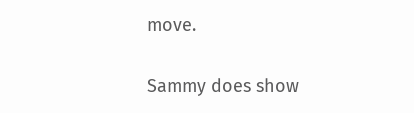move.

Sammy does show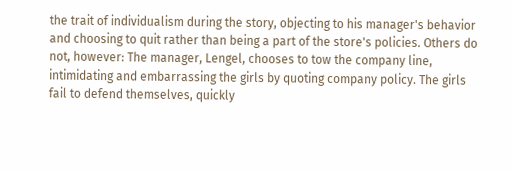the trait of individualism during the story, objecting to his manager's behavior and choosing to quit rather than being a part of the store's policies. Others do not, however: The manager, Lengel, chooses to tow the company line, intimidating and embarrassing the girls by quoting company policy. The girls fail to defend themselves, quickly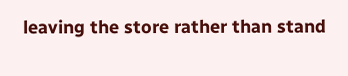leaving the store rather than stand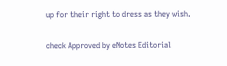up for their right to dress as they wish.

check Approved by eNotes Editorial